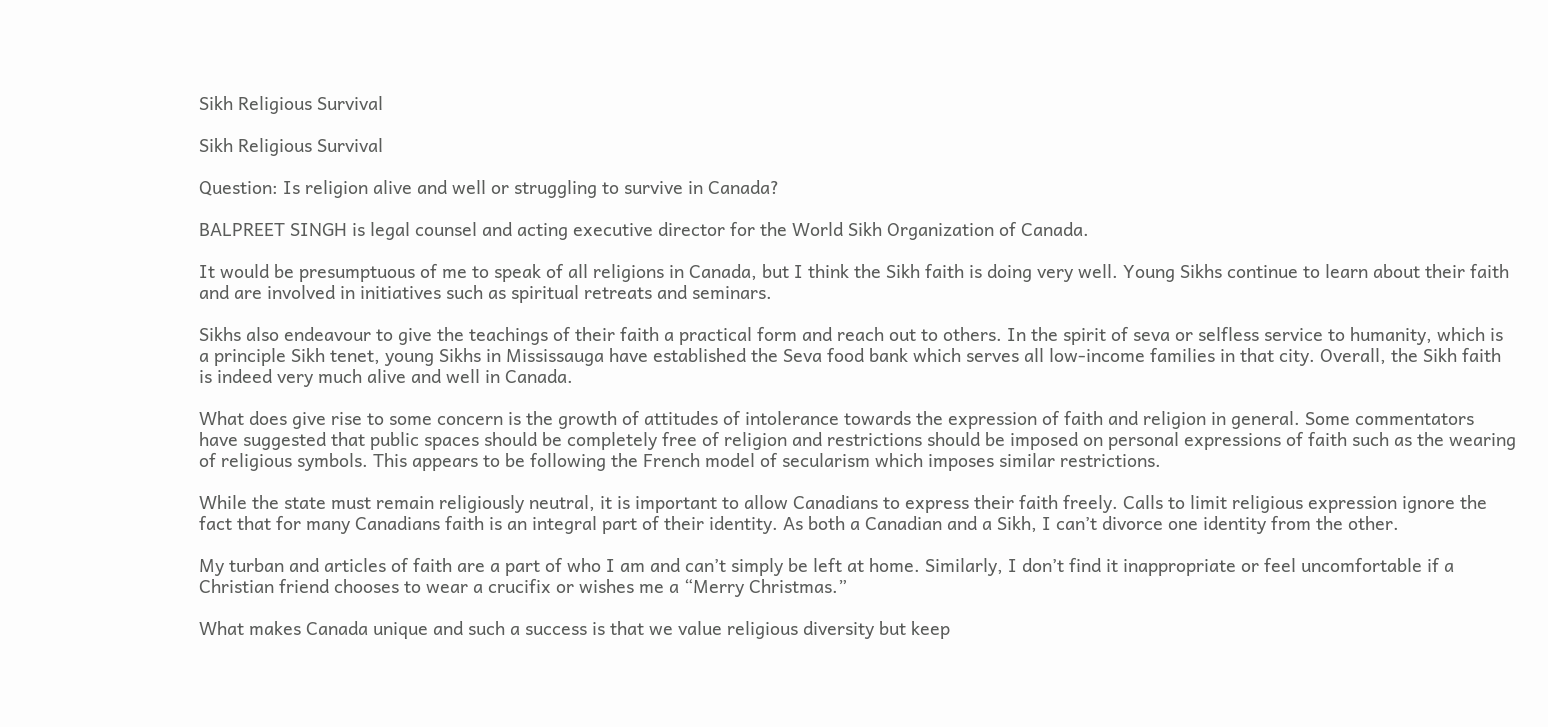Sikh Religious Survival

Sikh Religious Survival

Question: Is religion alive and well or struggling to survive in Canada?

BALPREET SINGH is legal counsel and acting executive director for the World Sikh Organization of Canada.

It would be presumptuous of me to speak of all religions in Canada, but I think the Sikh faith is doing very well. Young Sikhs continue to learn about their faith and are involved in initiatives such as spiritual retreats and seminars.

Sikhs also endeavour to give the teachings of their faith a practical form and reach out to others. In the spirit of seva or selfless service to humanity, which is a principle Sikh tenet, young Sikhs in Mississauga have established the Seva food bank which serves all low-income families in that city. Overall, the Sikh faith is indeed very much alive and well in Canada.

What does give rise to some concern is the growth of attitudes of intolerance towards the expression of faith and religion in general. Some commentators have suggested that public spaces should be completely free of religion and restrictions should be imposed on personal expressions of faith such as the wearing of religious symbols. This appears to be following the French model of secularism which imposes similar restrictions.

While the state must remain religiously neutral, it is important to allow Canadians to express their faith freely. Calls to limit religious expression ignore the fact that for many Canadians faith is an integral part of their identity. As both a Canadian and a Sikh, I can’t divorce one identity from the other.

My turban and articles of faith are a part of who I am and can’t simply be left at home. Similarly, I don’t find it inappropriate or feel uncomfortable if a Christian friend chooses to wear a crucifix or wishes me a “Merry Christmas.”

What makes Canada unique and such a success is that we value religious diversity but keep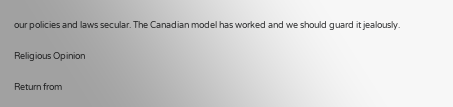our policies and laws secular. The Canadian model has worked and we should guard it jealously.

Religious Opinion

Return from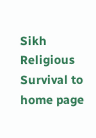Sikh Religious Survival to home page